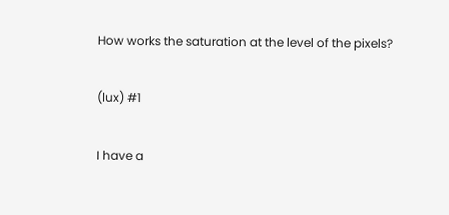How works the saturation at the level of the pixels?

(lux) #1

I have a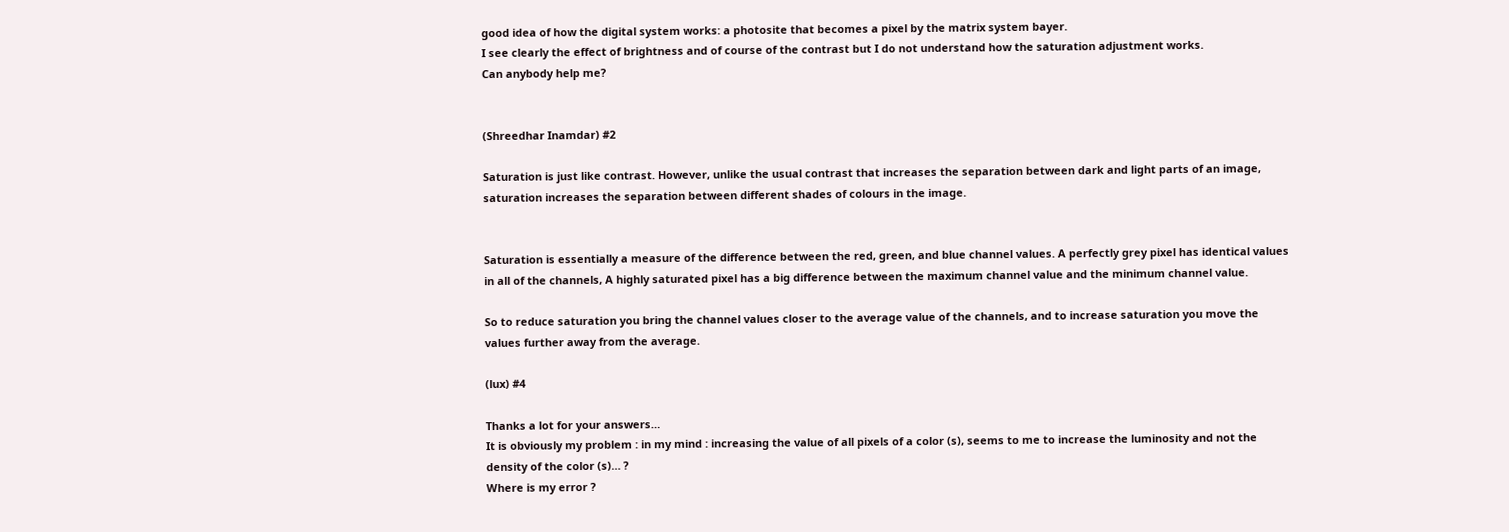good idea of how the digital system works: a photosite that becomes a pixel by the matrix system bayer.
I see clearly the effect of brightness and of course of the contrast but I do not understand how the saturation adjustment works.
Can anybody help me?


(Shreedhar Inamdar) #2

Saturation is just like contrast. However, unlike the usual contrast that increases the separation between dark and light parts of an image, saturation increases the separation between different shades of colours in the image.


Saturation is essentially a measure of the difference between the red, green, and blue channel values. A perfectly grey pixel has identical values in all of the channels, A highly saturated pixel has a big difference between the maximum channel value and the minimum channel value.

So to reduce saturation you bring the channel values closer to the average value of the channels, and to increase saturation you move the values further away from the average.

(lux) #4

Thanks a lot for your answers…
It is obviously my problem : in my mind : increasing the value of all pixels of a color (s), seems to me to increase the luminosity and not the density of the color (s)… ?
Where is my error ?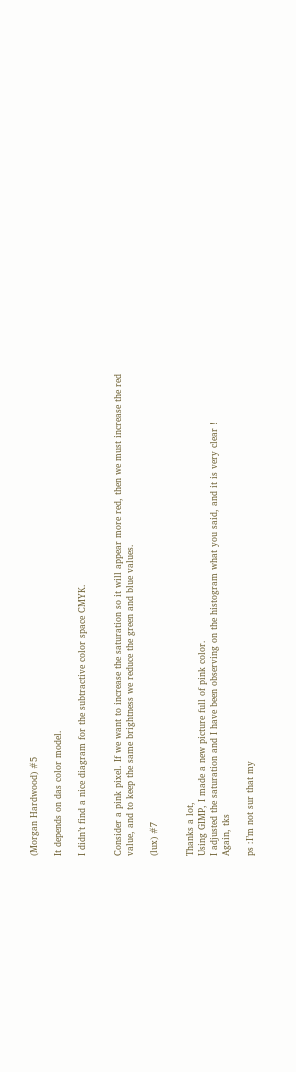(Morgan Hardwood) #5

It depends on das color model.

I didn’t find a nice diagram for the subtractive color space CMYK.


Consider a pink pixel. If we want to increase the saturation so it will appear more red, then we must increase the red value, and to keep the same brightness we reduce the green and blue values.

(lux) #7


Thanks a lot,
Using GIMP, I made a new picture full of pink color.
I adjusted the saturation and I have been observing on the histogram what you said, and it is very clear !
Again, tks

ps :I’m not sur that my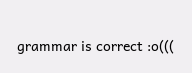grammar is correct :o(((